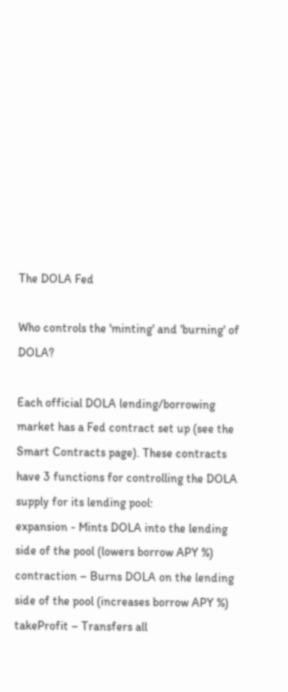The DOLA Fed

Who controls the 'minting' and 'burning' of DOLA?

Each official DOLA lending/borrowing market has a Fed contract set up (see the Smart Contracts page). These contracts have 3 functions for controlling the DOLA supply for its lending pool:
expansion - Mints DOLA into the lending side of the pool (lowers borrow APY %)
contraction – Burns DOLA on the lending side of the pool (increases borrow APY %)
takeProfit – Transfers all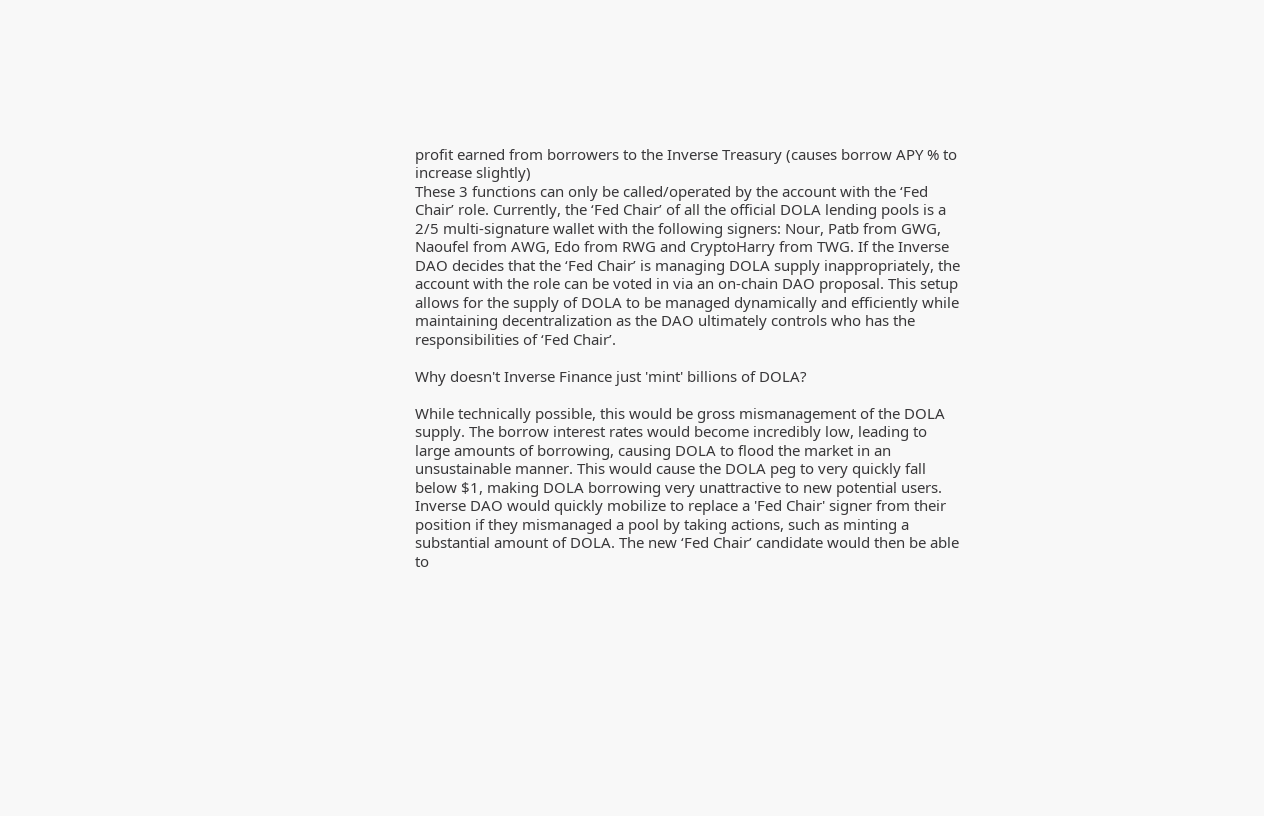profit earned from borrowers to the Inverse Treasury (causes borrow APY % to increase slightly)
These 3 functions can only be called/operated by the account with the ‘Fed Chair’ role. Currently, the ‘Fed Chair’ of all the official DOLA lending pools is a 2/5 multi-signature wallet with the following signers: Nour, Patb from GWG, Naoufel from AWG, Edo from RWG and CryptoHarry from TWG. If the Inverse DAO decides that the ‘Fed Chair’ is managing DOLA supply inappropriately, the account with the role can be voted in via an on-chain DAO proposal. This setup allows for the supply of DOLA to be managed dynamically and efficiently while maintaining decentralization as the DAO ultimately controls who has the responsibilities of ‘Fed Chair’.

Why doesn't Inverse Finance just 'mint' billions of DOLA?

While technically possible, this would be gross mismanagement of the DOLA supply. The borrow interest rates would become incredibly low, leading to large amounts of borrowing, causing DOLA to flood the market in an unsustainable manner. This would cause the DOLA peg to very quickly fall below $1, making DOLA borrowing very unattractive to new potential users.
Inverse DAO would quickly mobilize to replace a 'Fed Chair' signer from their position if they mismanaged a pool by taking actions, such as minting a substantial amount of DOLA. The new ‘Fed Chair’ candidate would then be able to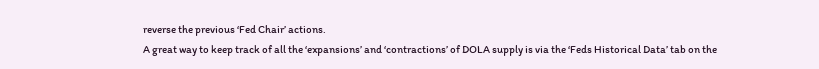reverse the previous ‘Fed Chair’ actions.
A great way to keep track of all the ‘expansions’ and ‘contractions’ of DOLA supply is via the ‘Feds Historical Data’ tab on the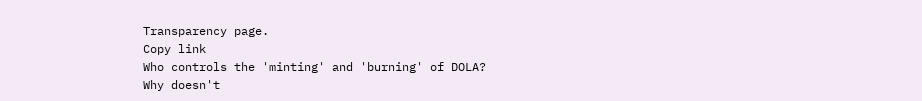Transparency page.
Copy link
Who controls the 'minting' and 'burning' of DOLA?
Why doesn't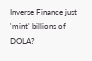Inverse Finance just 'mint' billions of DOLA?